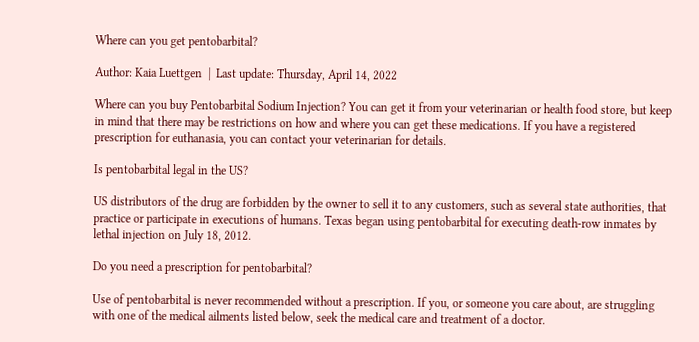Where can you get pentobarbital?

Author: Kaia Luettgen  |  Last update: Thursday, April 14, 2022

Where can you buy Pentobarbital Sodium Injection? You can get it from your veterinarian or health food store, but keep in mind that there may be restrictions on how and where you can get these medications. If you have a registered prescription for euthanasia, you can contact your veterinarian for details.

Is pentobarbital legal in the US?

US distributors of the drug are forbidden by the owner to sell it to any customers, such as several state authorities, that practice or participate in executions of humans. Texas began using pentobarbital for executing death-row inmates by lethal injection on July 18, 2012.

Do you need a prescription for pentobarbital?

Use of pentobarbital is never recommended without a prescription. If you, or someone you care about, are struggling with one of the medical ailments listed below, seek the medical care and treatment of a doctor.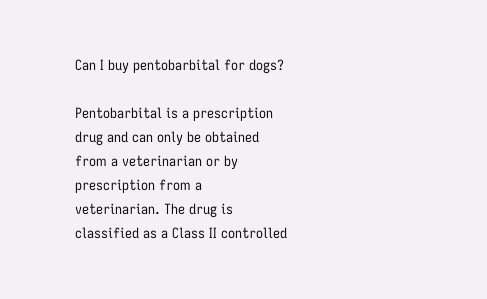Can I buy pentobarbital for dogs?

Pentobarbital is a prescription drug and can only be obtained from a veterinarian or by prescription from a veterinarian. The drug is classified as a Class II controlled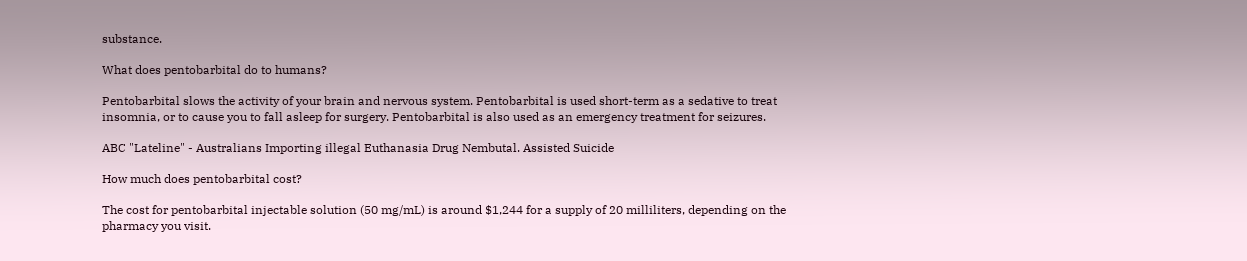substance.

What does pentobarbital do to humans?

Pentobarbital slows the activity of your brain and nervous system. Pentobarbital is used short-term as a sedative to treat insomnia, or to cause you to fall asleep for surgery. Pentobarbital is also used as an emergency treatment for seizures.

ABC "Lateline" - Australians Importing illegal Euthanasia Drug Nembutal. Assisted Suicide

How much does pentobarbital cost?

The cost for pentobarbital injectable solution (50 mg/mL) is around $1,244 for a supply of 20 milliliters, depending on the pharmacy you visit.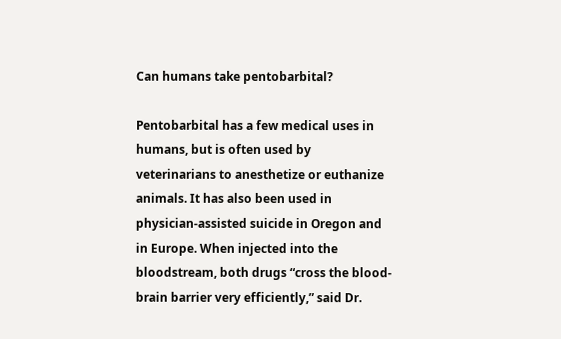Can humans take pentobarbital?

Pentobarbital has a few medical uses in humans, but is often used by veterinarians to anesthetize or euthanize animals. It has also been used in physician-assisted suicide in Oregon and in Europe. When injected into the bloodstream, both drugs “cross the blood-brain barrier very efficiently,” said Dr.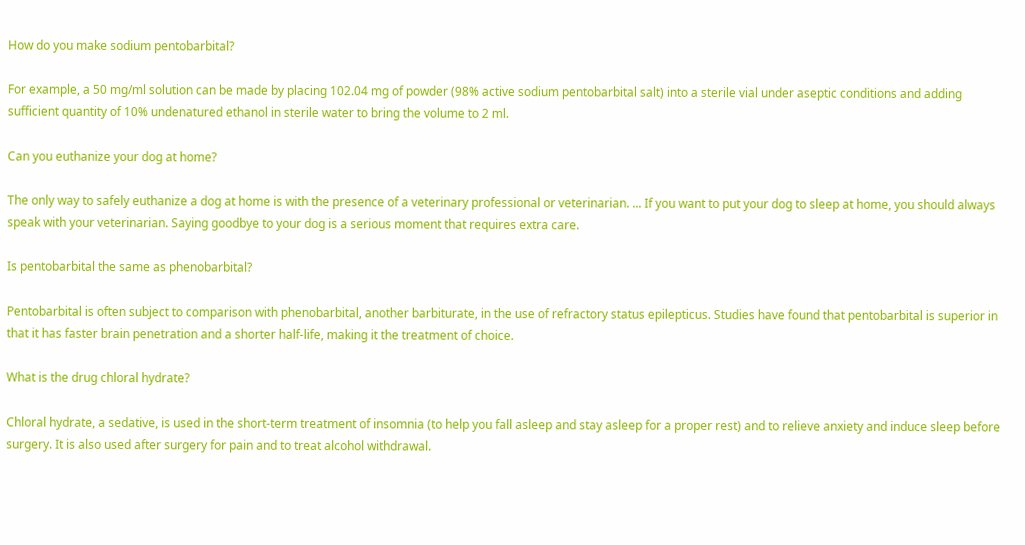How do you make sodium pentobarbital?

For example, a 50 mg/ml solution can be made by placing 102.04 mg of powder (98% active sodium pentobarbital salt) into a sterile vial under aseptic conditions and adding sufficient quantity of 10% undenatured ethanol in sterile water to bring the volume to 2 ml.

Can you euthanize your dog at home?

The only way to safely euthanize a dog at home is with the presence of a veterinary professional or veterinarian. ... If you want to put your dog to sleep at home, you should always speak with your veterinarian. Saying goodbye to your dog is a serious moment that requires extra care.

Is pentobarbital the same as phenobarbital?

Pentobarbital is often subject to comparison with phenobarbital, another barbiturate, in the use of refractory status epilepticus. Studies have found that pentobarbital is superior in that it has faster brain penetration and a shorter half-life, making it the treatment of choice.

What is the drug chloral hydrate?

Chloral hydrate, a sedative, is used in the short-term treatment of insomnia (to help you fall asleep and stay asleep for a proper rest) and to relieve anxiety and induce sleep before surgery. It is also used after surgery for pain and to treat alcohol withdrawal.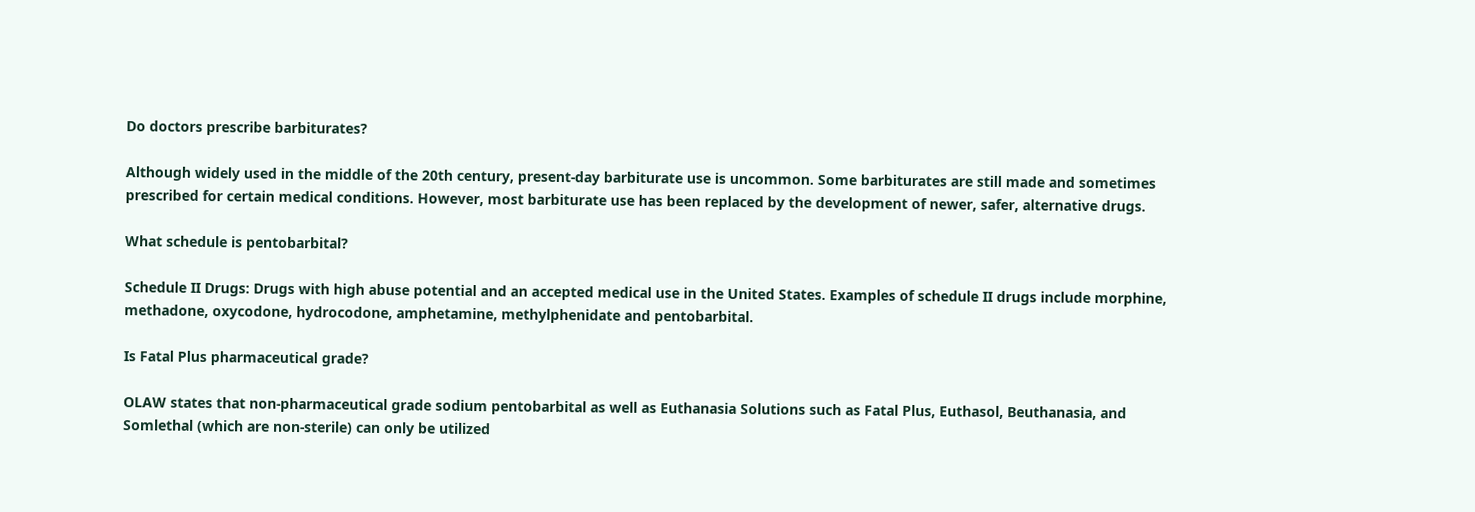Do doctors prescribe barbiturates?

Although widely used in the middle of the 20th century, present-day barbiturate use is uncommon. Some barbiturates are still made and sometimes prescribed for certain medical conditions. However, most barbiturate use has been replaced by the development of newer, safer, alternative drugs.

What schedule is pentobarbital?

Schedule II Drugs: Drugs with high abuse potential and an accepted medical use in the United States. Examples of schedule II drugs include morphine, methadone, oxycodone, hydrocodone, amphetamine, methylphenidate and pentobarbital.

Is Fatal Plus pharmaceutical grade?

OLAW states that non-pharmaceutical grade sodium pentobarbital as well as Euthanasia Solutions such as Fatal Plus, Euthasol, Beuthanasia, and Somlethal (which are non-sterile) can only be utilized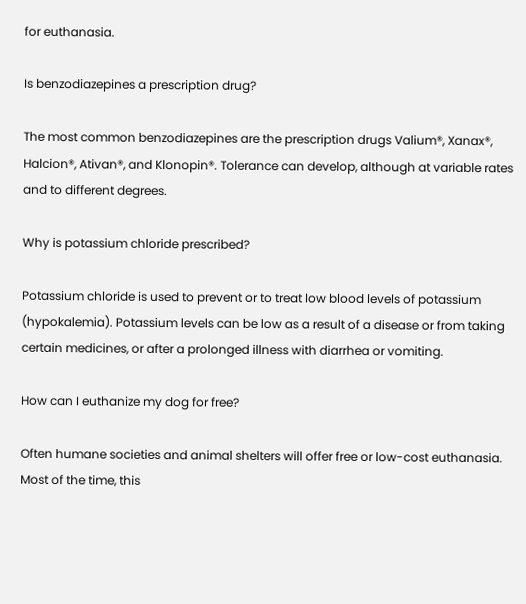for euthanasia.

Is benzodiazepines a prescription drug?

The most common benzodiazepines are the prescription drugs Valium®, Xanax®, Halcion®, Ativan®, and Klonopin®. Tolerance can develop, although at variable rates and to different degrees.

Why is potassium chloride prescribed?

Potassium chloride is used to prevent or to treat low blood levels of potassium (hypokalemia). Potassium levels can be low as a result of a disease or from taking certain medicines, or after a prolonged illness with diarrhea or vomiting.

How can I euthanize my dog for free?

Often humane societies and animal shelters will offer free or low-cost euthanasia. Most of the time, this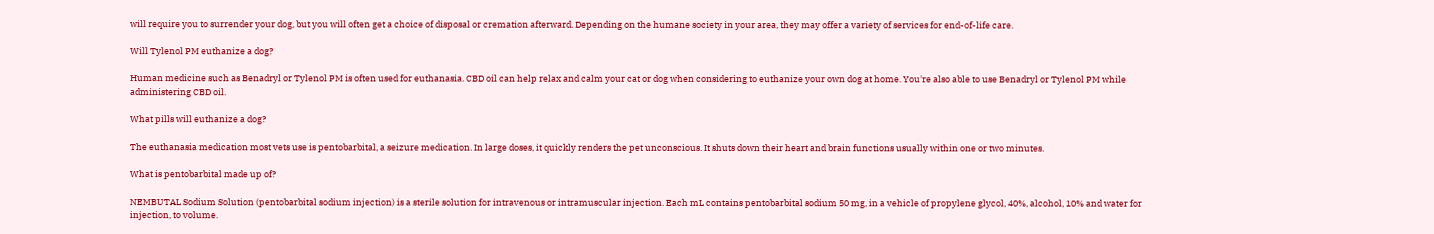will require you to surrender your dog, but you will often get a choice of disposal or cremation afterward. Depending on the humane society in your area, they may offer a variety of services for end-of-life care.

Will Tylenol PM euthanize a dog?

Human medicine such as Benadryl or Tylenol PM is often used for euthanasia. CBD oil can help relax and calm your cat or dog when considering to euthanize your own dog at home. You're also able to use Benadryl or Tylenol PM while administering CBD oil.

What pills will euthanize a dog?

The euthanasia medication most vets use is pentobarbital, a seizure medication. In large doses, it quickly renders the pet unconscious. It shuts down their heart and brain functions usually within one or two minutes.

What is pentobarbital made up of?

NEMBUTAL Sodium Solution (pentobarbital sodium injection) is a sterile solution for intravenous or intramuscular injection. Each mL contains pentobarbital sodium 50 mg, in a vehicle of propylene glycol, 40%, alcohol, 10% and water for injection, to volume.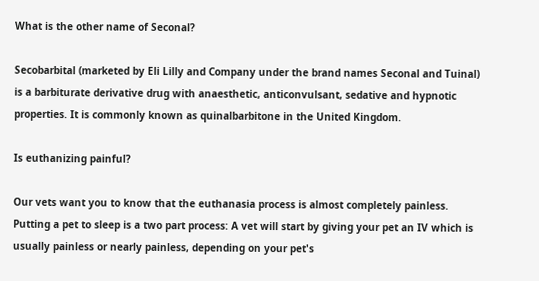What is the other name of Seconal?

Secobarbital (marketed by Eli Lilly and Company under the brand names Seconal and Tuinal) is a barbiturate derivative drug with anaesthetic, anticonvulsant, sedative and hypnotic properties. It is commonly known as quinalbarbitone in the United Kingdom.

Is euthanizing painful?

Our vets want you to know that the euthanasia process is almost completely painless. Putting a pet to sleep is a two part process: A vet will start by giving your pet an IV which is usually painless or nearly painless, depending on your pet's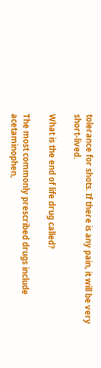tolerance for shots. If there is any pain, it will be very short-lived.

What is the end of life drug called?

The most commonly prescribed drugs include acetaminophen,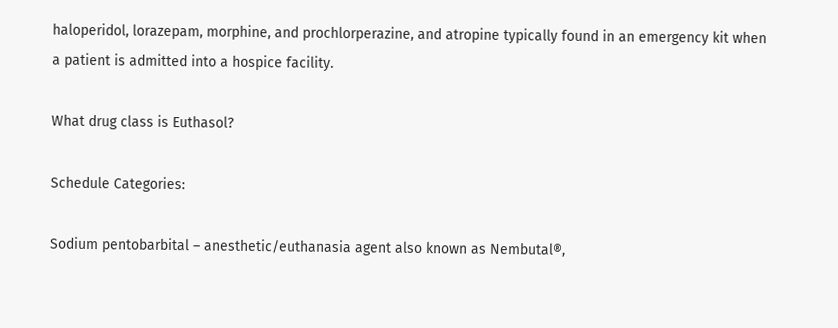haloperidol, lorazepam, morphine, and prochlorperazine, and atropine typically found in an emergency kit when a patient is admitted into a hospice facility.

What drug class is Euthasol?

Schedule Categories:

Sodium pentobarbital – anesthetic/euthanasia agent also known as Nembutal®,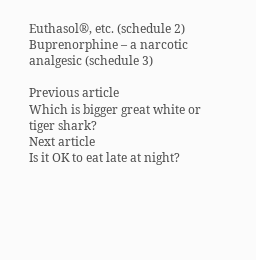Euthasol®, etc. (schedule 2) Buprenorphine – a narcotic analgesic (schedule 3)

Previous article
Which is bigger great white or tiger shark?
Next article
Is it OK to eat late at night?